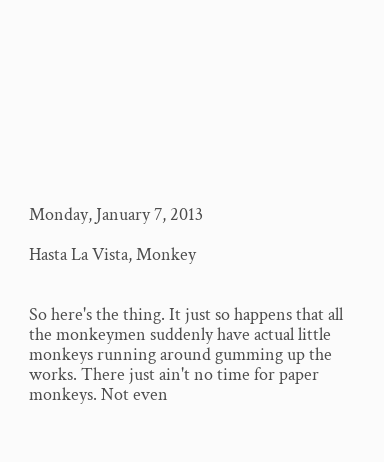Monday, January 7, 2013

Hasta La Vista, Monkey


So here's the thing. It just so happens that all the monkeymen suddenly have actual little monkeys running around gumming up the works. There just ain't no time for paper monkeys. Not even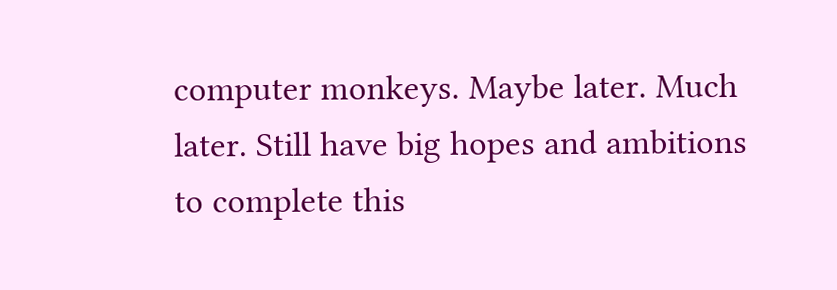computer monkeys. Maybe later. Much later. Still have big hopes and ambitions to complete this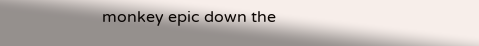monkey epic down the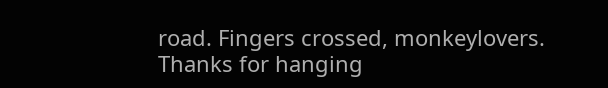road. Fingers crossed, monkeylovers. Thanks for hanging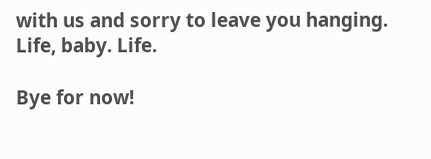with us and sorry to leave you hanging. Life, baby. Life.

Bye for now!